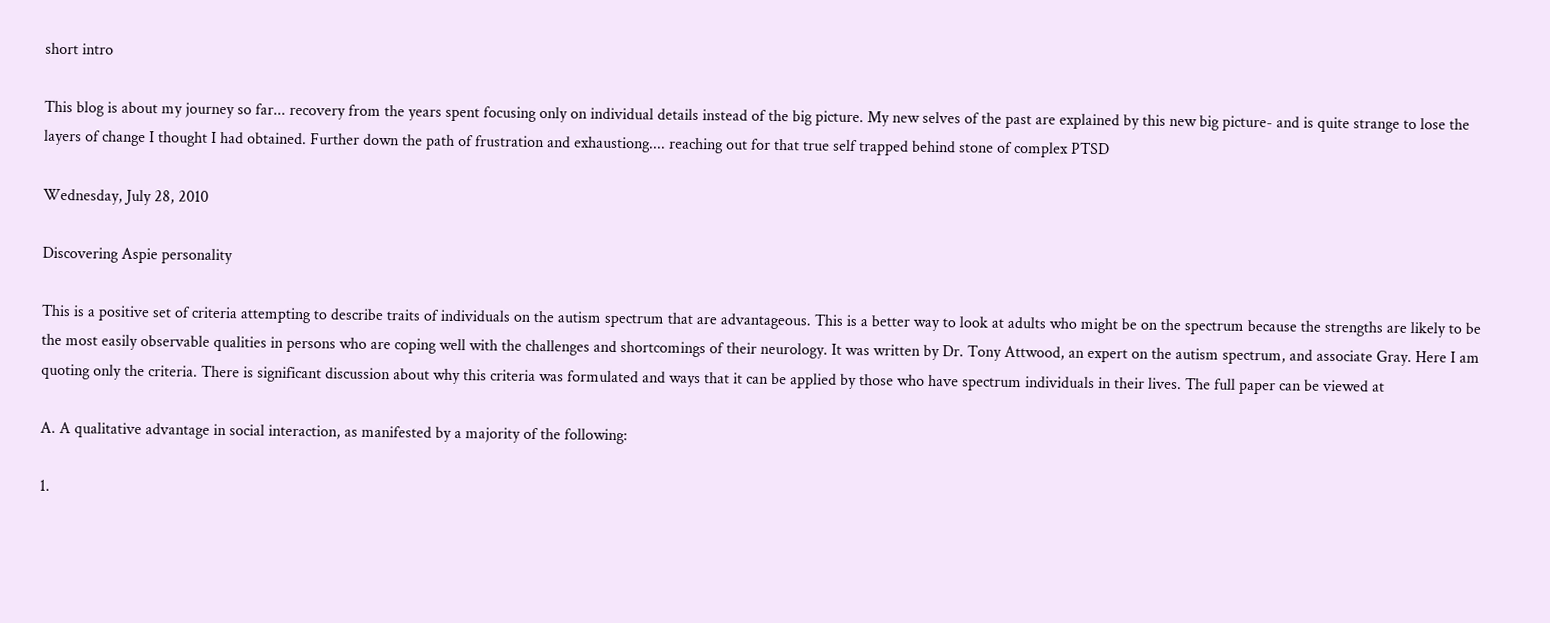short intro

This blog is about my journey so far... recovery from the years spent focusing only on individual details instead of the big picture. My new selves of the past are explained by this new big picture- and is quite strange to lose the layers of change I thought I had obtained. Further down the path of frustration and exhaustiong.... reaching out for that true self trapped behind stone of complex PTSD

Wednesday, July 28, 2010

Discovering Aspie personality

This is a positive set of criteria attempting to describe traits of individuals on the autism spectrum that are advantageous. This is a better way to look at adults who might be on the spectrum because the strengths are likely to be the most easily observable qualities in persons who are coping well with the challenges and shortcomings of their neurology. It was written by Dr. Tony Attwood, an expert on the autism spectrum, and associate Gray. Here I am quoting only the criteria. There is significant discussion about why this criteria was formulated and ways that it can be applied by those who have spectrum individuals in their lives. The full paper can be viewed at

A. A qualitative advantage in social interaction, as manifested by a majority of the following:

1.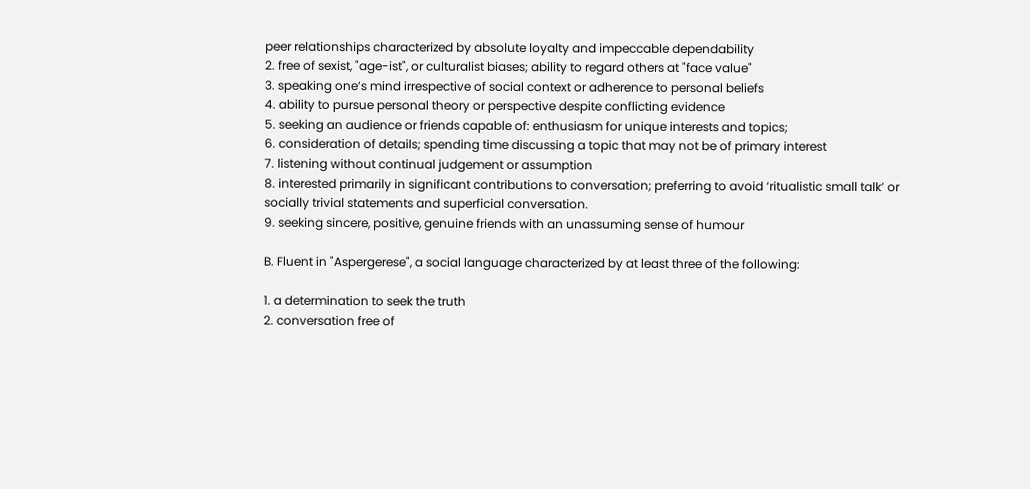peer relationships characterized by absolute loyalty and impeccable dependability
2. free of sexist, "age-ist", or culturalist biases; ability to regard others at "face value"
3. speaking one’s mind irrespective of social context or adherence to personal beliefs
4. ability to pursue personal theory or perspective despite conflicting evidence
5. seeking an audience or friends capable of: enthusiasm for unique interests and topics;
6. consideration of details; spending time discussing a topic that may not be of primary interest
7. listening without continual judgement or assumption
8. interested primarily in significant contributions to conversation; preferring to avoid ‘ritualistic small talk’ or socially trivial statements and superficial conversation.
9. seeking sincere, positive, genuine friends with an unassuming sense of humour

B. Fluent in "Aspergerese", a social language characterized by at least three of the following:

1. a determination to seek the truth
2. conversation free of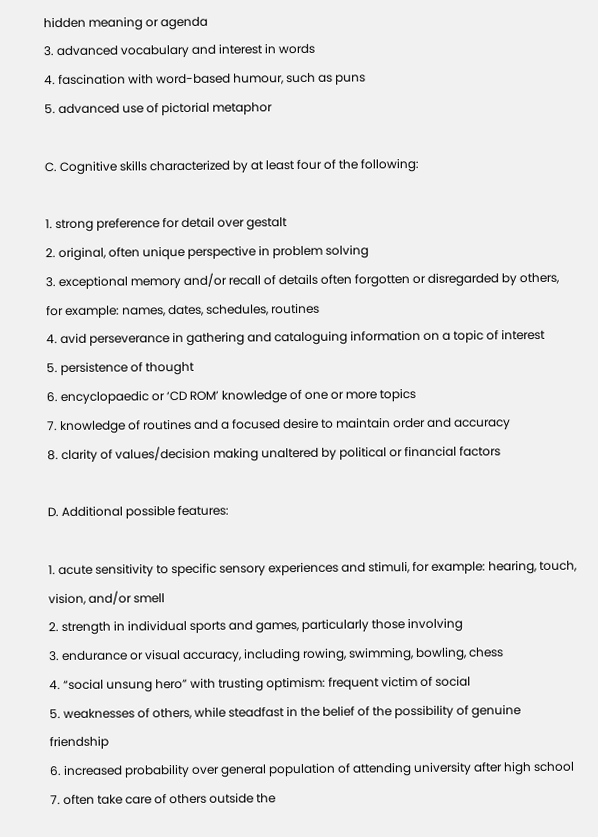hidden meaning or agenda
3. advanced vocabulary and interest in words
4. fascination with word-based humour, such as puns
5. advanced use of pictorial metaphor

C. Cognitive skills characterized by at least four of the following:

1. strong preference for detail over gestalt
2. original, often unique perspective in problem solving
3. exceptional memory and/or recall of details often forgotten or disregarded by others, for example: names, dates, schedules, routines
4. avid perseverance in gathering and cataloguing information on a topic of interest
5. persistence of thought
6. encyclopaedic or ‘CD ROM’ knowledge of one or more topics
7. knowledge of routines and a focused desire to maintain order and accuracy
8. clarity of values/decision making unaltered by political or financial factors

D. Additional possible features:

1. acute sensitivity to specific sensory experiences and stimuli, for example: hearing, touch, vision, and/or smell
2. strength in individual sports and games, particularly those involving
3. endurance or visual accuracy, including rowing, swimming, bowling, chess
4. “social unsung hero” with trusting optimism: frequent victim of social
5. weaknesses of others, while steadfast in the belief of the possibility of genuine friendship
6. increased probability over general population of attending university after high school
7. often take care of others outside the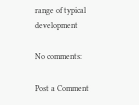range of typical development

No comments:

Post a Comment